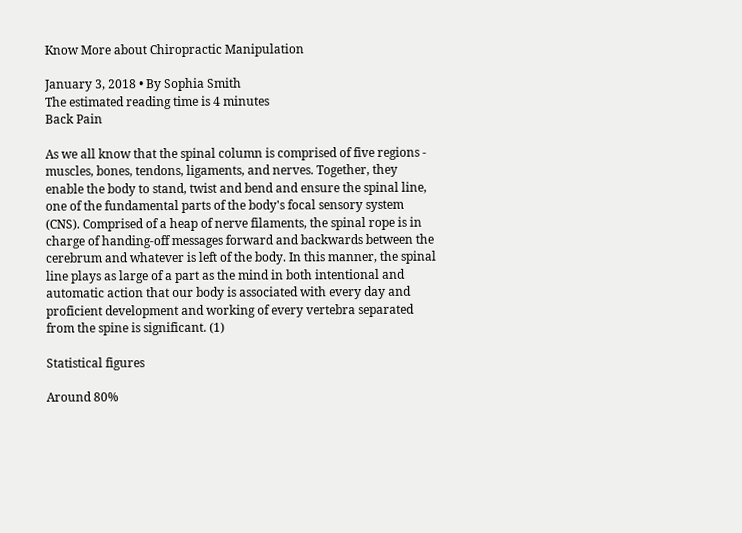Know More about Chiropractic Manipulation

January 3, 2018 • By Sophia Smith
The estimated reading time is 4 minutes
Back Pain

As we all know that the spinal column is comprised of five regions - muscles, bones, tendons, ligaments, and nerves. Together, they enable the body to stand, twist and bend and ensure the spinal line, one of the fundamental parts of the body's focal sensory system (CNS). Comprised of a heap of nerve filaments, the spinal rope is in charge of handing-off messages forward and backwards between the cerebrum and whatever is left of the body. In this manner, the spinal line plays as large of a part as the mind in both intentional and automatic action that our body is associated with every day and proficient development and working of every vertebra separated from the spine is significant. (1)

Statistical figures

Around 80%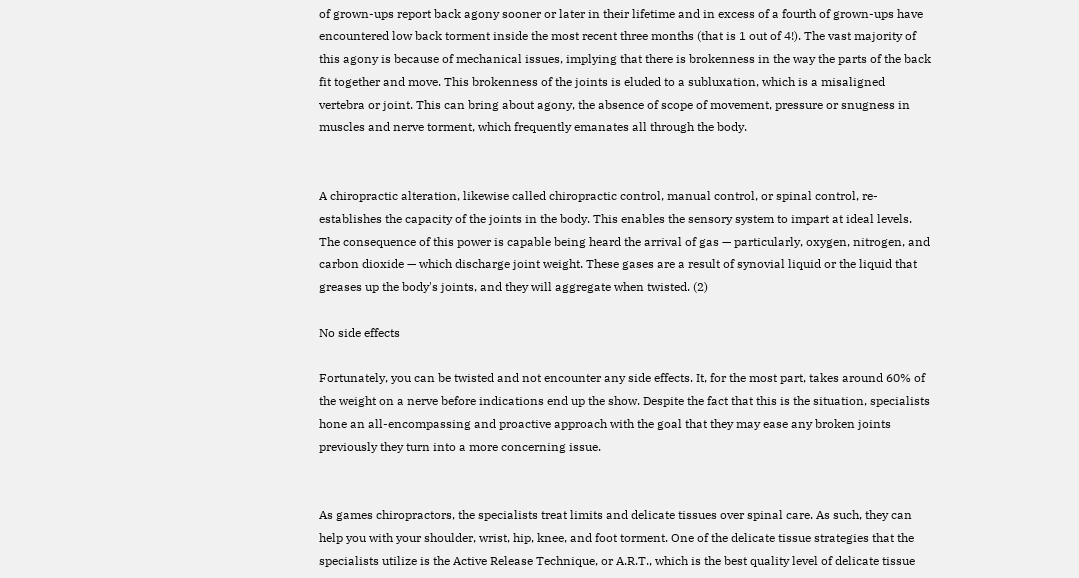of grown-ups report back agony sooner or later in their lifetime and in excess of a fourth of grown-ups have encountered low back torment inside the most recent three months (that is 1 out of 4!). The vast majority of this agony is because of mechanical issues, implying that there is brokenness in the way the parts of the back fit together and move. This brokenness of the joints is eluded to a subluxation, which is a misaligned vertebra or joint. This can bring about agony, the absence of scope of movement, pressure or snugness in muscles and nerve torment, which frequently emanates all through the body.


A chiropractic alteration, likewise called chiropractic control, manual control, or spinal control, re-establishes the capacity of the joints in the body. This enables the sensory system to impart at ideal levels. The consequence of this power is capable being heard the arrival of gas — particularly, oxygen, nitrogen, and carbon dioxide — which discharge joint weight. These gases are a result of synovial liquid or the liquid that greases up the body's joints, and they will aggregate when twisted. (2)

No side effects

Fortunately, you can be twisted and not encounter any side effects. It, for the most part, takes around 60% of the weight on a nerve before indications end up the show. Despite the fact that this is the situation, specialists hone an all-encompassing and proactive approach with the goal that they may ease any broken joints previously they turn into a more concerning issue.


As games chiropractors, the specialists treat limits and delicate tissues over spinal care. As such, they can help you with your shoulder, wrist, hip, knee, and foot torment. One of the delicate tissue strategies that the specialists utilize is the Active Release Technique, or A.R.T., which is the best quality level of delicate tissue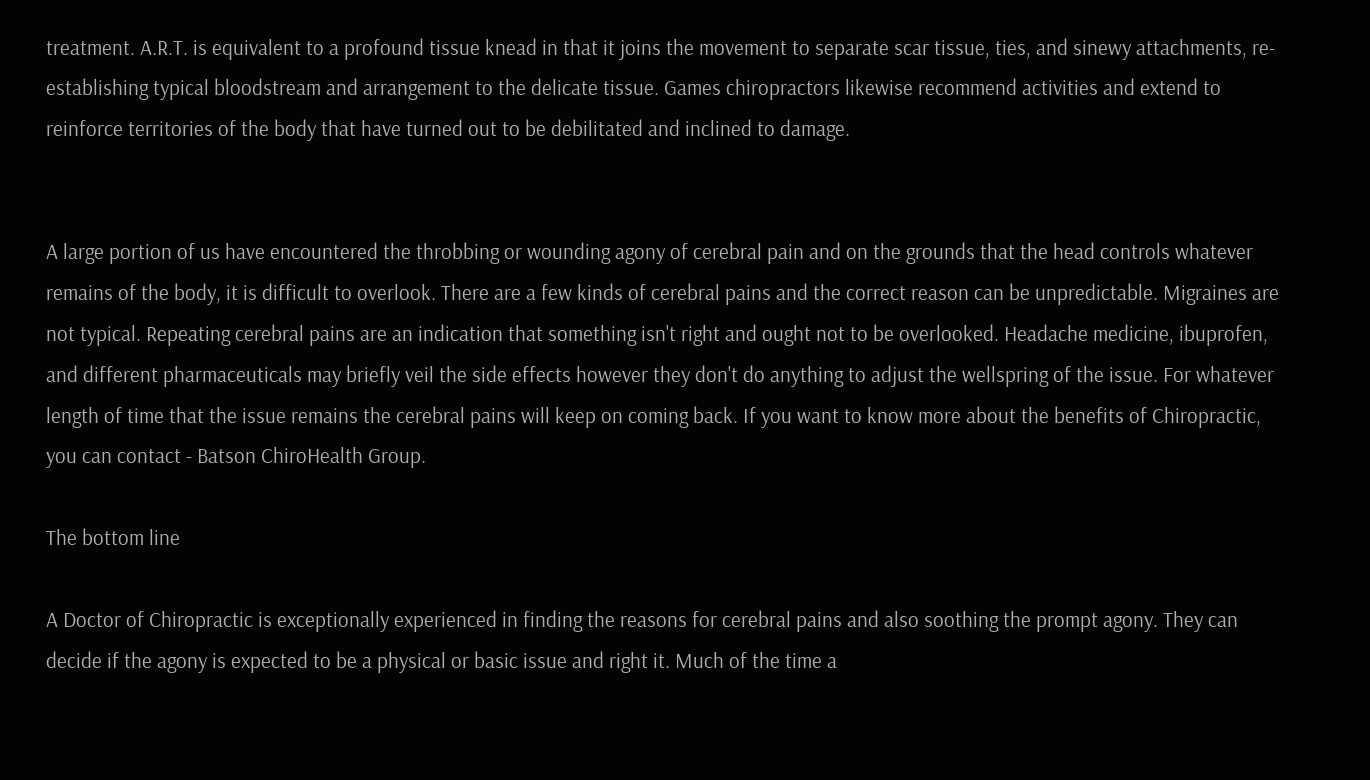treatment. A.R.T. is equivalent to a profound tissue knead in that it joins the movement to separate scar tissue, ties, and sinewy attachments, re-establishing typical bloodstream and arrangement to the delicate tissue. Games chiropractors likewise recommend activities and extend to reinforce territories of the body that have turned out to be debilitated and inclined to damage.


A large portion of us have encountered the throbbing or wounding agony of cerebral pain and on the grounds that the head controls whatever remains of the body, it is difficult to overlook. There are a few kinds of cerebral pains and the correct reason can be unpredictable. Migraines are not typical. Repeating cerebral pains are an indication that something isn't right and ought not to be overlooked. Headache medicine, ibuprofen, and different pharmaceuticals may briefly veil the side effects however they don't do anything to adjust the wellspring of the issue. For whatever length of time that the issue remains the cerebral pains will keep on coming back. If you want to know more about the benefits of Chiropractic, you can contact - Batson ChiroHealth Group.

The bottom line

A Doctor of Chiropractic is exceptionally experienced in finding the reasons for cerebral pains and also soothing the prompt agony. They can decide if the agony is expected to be a physical or basic issue and right it. Much of the time a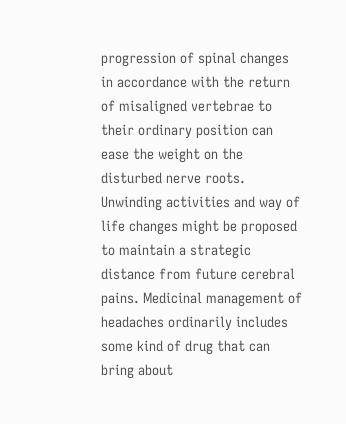progression of spinal changes in accordance with the return of misaligned vertebrae to their ordinary position can ease the weight on the disturbed nerve roots. Unwinding activities and way of life changes might be proposed to maintain a strategic distance from future cerebral pains. Medicinal management of headaches ordinarily includes some kind of drug that can bring about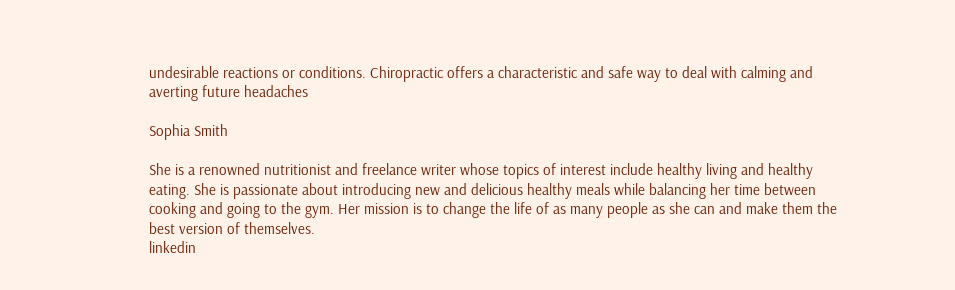undesirable reactions or conditions. Chiropractic offers a characteristic and safe way to deal with calming and averting future headaches

Sophia Smith

She is a renowned nutritionist and freelance writer whose topics of interest include healthy living and healthy eating. She is passionate about introducing new and delicious healthy meals while balancing her time between cooking and going to the gym. Her mission is to change the life of as many people as she can and make them the best version of themselves.
linkedin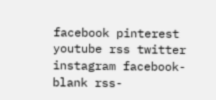facebook pinterest youtube rss twitter instagram facebook-blank rss-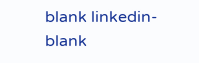blank linkedin-blank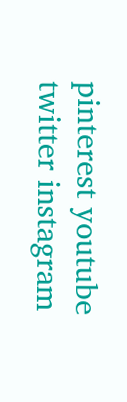pinterest youtube twitter instagram